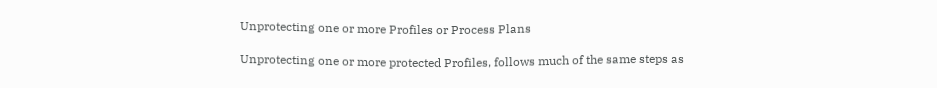Unprotecting one or more Profiles or Process Plans

Unprotecting one or more protected Profiles, follows much of the same steps as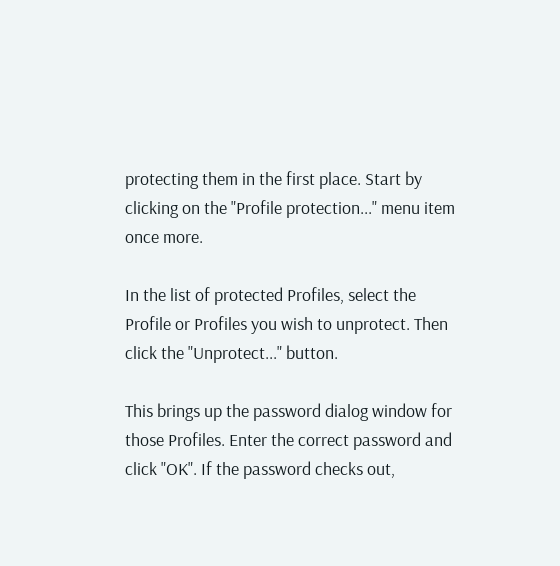protecting them in the first place. Start by clicking on the "Profile protection..." menu item once more.

In the list of protected Profiles, select the Profile or Profiles you wish to unprotect. Then click the "Unprotect..." button.

This brings up the password dialog window for those Profiles. Enter the correct password and click "OK". If the password checks out,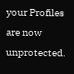your Profiles are now unprotected.